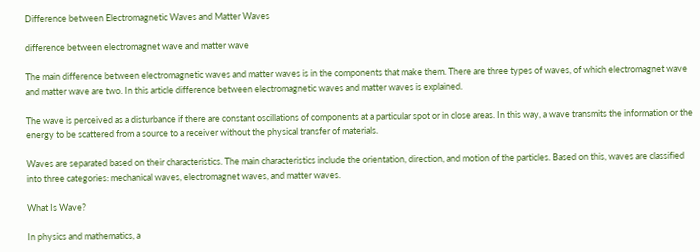Difference between Electromagnetic Waves and Matter Waves

difference between electromagnet wave and matter wave

The main difference between electromagnetic waves and matter waves is in the components that make them. There are three types of waves, of which electromagnet wave and matter wave are two. In this article difference between electromagnetic waves and matter waves is explained.

The wave is perceived as a disturbance if there are constant oscillations of components at a particular spot or in close areas. In this way, a wave transmits the information or the energy to be scattered from a source to a receiver without the physical transfer of materials.

Waves are separated based on their characteristics. The main characteristics include the orientation, direction, and motion of the particles. Based on this, waves are classified into three categories: mechanical waves, electromagnet waves, and matter waves.

What Is Wave?

In physics and mathematics, a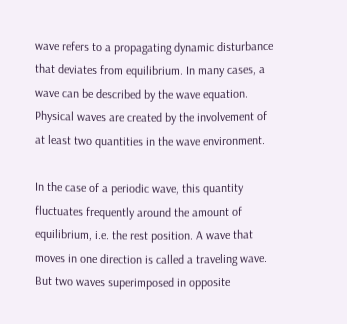wave refers to a propagating dynamic disturbance that deviates from equilibrium. In many cases, a wave can be described by the wave equation. Physical waves are created by the involvement of at least two quantities in the wave environment.

In the case of a periodic wave, this quantity fluctuates frequently around the amount of equilibrium, i.e. the rest position. A wave that moves in one direction is called a traveling wave. But two waves superimposed in opposite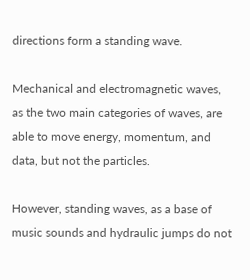directions form a standing wave.

Mechanical and electromagnetic waves, as the two main categories of waves, are able to move energy, momentum, and data, but not the particles.

However, standing waves, as a base of music sounds and hydraulic jumps do not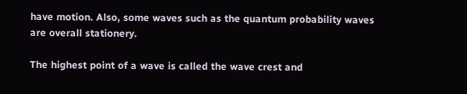have motion. Also, some waves such as the quantum probability waves are overall stationery.

The highest point of a wave is called the wave crest and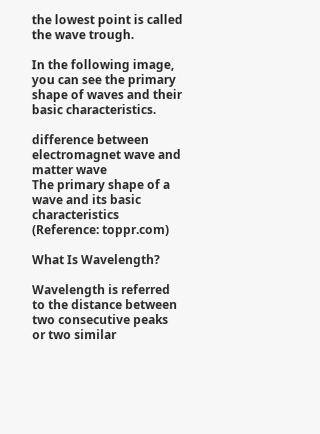the lowest point is called the wave trough.

In the following image, you can see the primary shape of waves and their basic characteristics.

difference between electromagnet wave and matter wave
The primary shape of a wave and its basic characteristics (Reference: toppr.com)

What Is Wavelength?

Wavelength is referred to the distance between two consecutive peaks or two similar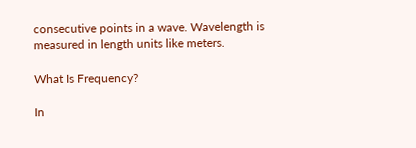consecutive points in a wave. Wavelength is measured in length units like meters.

What Is Frequency?

In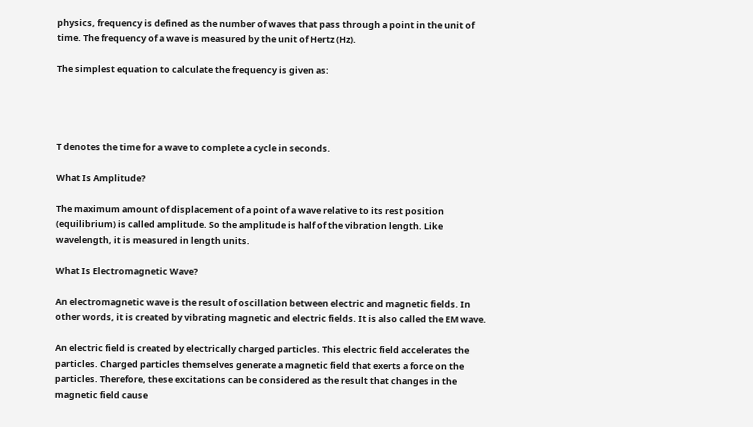physics, frequency is defined as the number of waves that pass through a point in the unit of time. The frequency of a wave is measured by the unit of Hertz (Hz).

The simplest equation to calculate the frequency is given as:




T denotes the time for a wave to complete a cycle in seconds.

What Is Amplitude?

The maximum amount of displacement of a point of a wave relative to its rest position (equilibrium) is called amplitude. So the amplitude is half of the vibration length. Like wavelength, it is measured in length units.

What Is Electromagnetic Wave?

An electromagnetic wave is the result of oscillation between electric and magnetic fields. In other words, it is created by vibrating magnetic and electric fields. It is also called the EM wave.

An electric field is created by electrically charged particles. This electric field accelerates the particles. Charged particles themselves generate a magnetic field that exerts a force on the particles. Therefore, these excitations can be considered as the result that changes in the magnetic field cause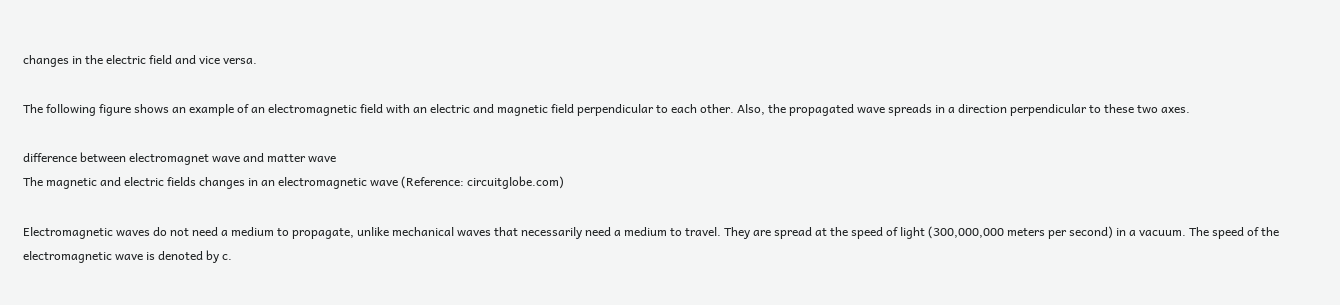changes in the electric field and vice versa.

The following figure shows an example of an electromagnetic field with an electric and magnetic field perpendicular to each other. Also, the propagated wave spreads in a direction perpendicular to these two axes.

difference between electromagnet wave and matter wave
The magnetic and electric fields changes in an electromagnetic wave (Reference: circuitglobe.com)

Electromagnetic waves do not need a medium to propagate, unlike mechanical waves that necessarily need a medium to travel. They are spread at the speed of light (300,000,000 meters per second) in a vacuum. The speed of the electromagnetic wave is denoted by c.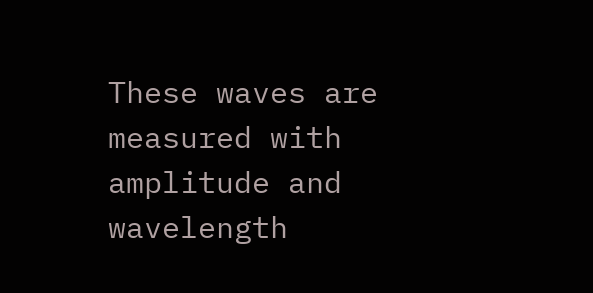These waves are measured with amplitude and wavelength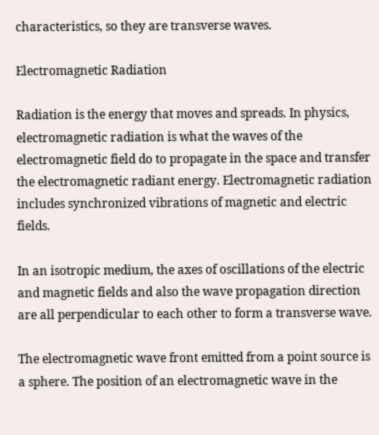characteristics, so they are transverse waves.

Electromagnetic Radiation

Radiation is the energy that moves and spreads. In physics, electromagnetic radiation is what the waves of the electromagnetic field do to propagate in the space and transfer the electromagnetic radiant energy. Electromagnetic radiation includes synchronized vibrations of magnetic and electric fields.

In an isotropic medium, the axes of oscillations of the electric and magnetic fields and also the wave propagation direction are all perpendicular to each other to form a transverse wave.

The electromagnetic wave front emitted from a point source is a sphere. The position of an electromagnetic wave in the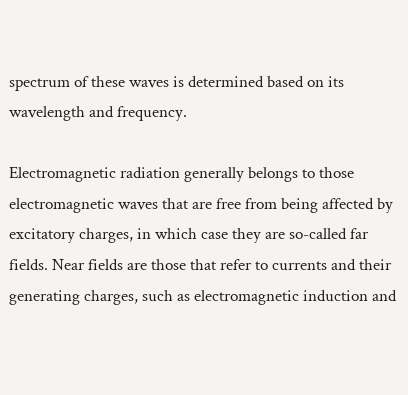spectrum of these waves is determined based on its wavelength and frequency.

Electromagnetic radiation generally belongs to those electromagnetic waves that are free from being affected by excitatory charges, in which case they are so-called far fields. Near fields are those that refer to currents and their generating charges, such as electromagnetic induction and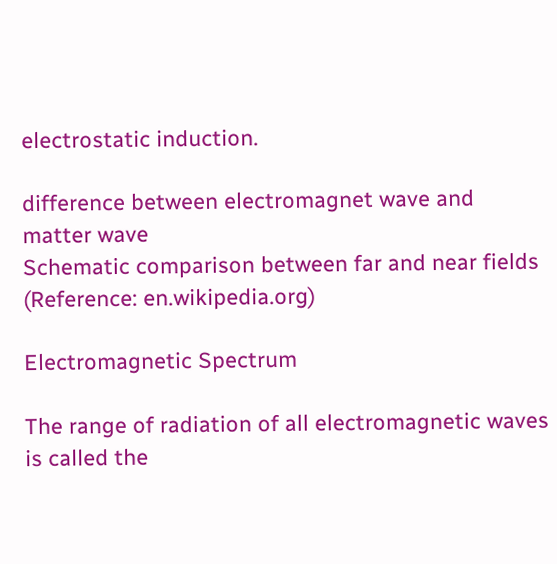electrostatic induction.

difference between electromagnet wave and matter wave
Schematic comparison between far and near fields (Reference: en.wikipedia.org)

Electromagnetic Spectrum

The range of radiation of all electromagnetic waves is called the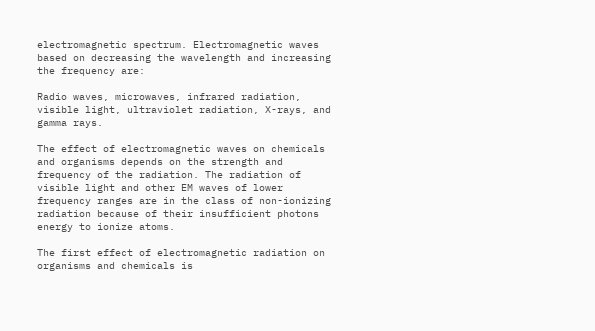electromagnetic spectrum. Electromagnetic waves based on decreasing the wavelength and increasing the frequency are:

Radio waves, microwaves, infrared radiation, visible light, ultraviolet radiation, X-rays, and gamma rays.

The effect of electromagnetic waves on chemicals and organisms depends on the strength and frequency of the radiation. The radiation of visible light and other EM waves of lower frequency ranges are in the class of non-ionizing radiation because of their insufficient photons energy to ionize atoms.

The first effect of electromagnetic radiation on organisms and chemicals is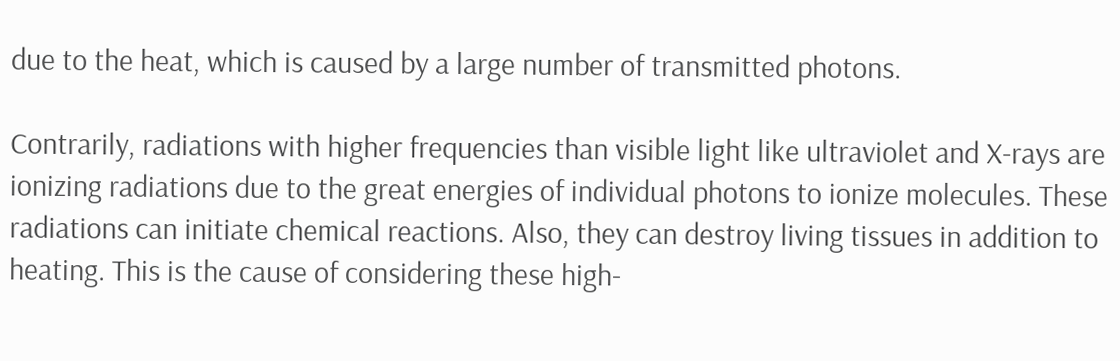due to the heat, which is caused by a large number of transmitted photons.

Contrarily, radiations with higher frequencies than visible light like ultraviolet and X-rays are ionizing radiations due to the great energies of individual photons to ionize molecules. These radiations can initiate chemical reactions. Also, they can destroy living tissues in addition to heating. This is the cause of considering these high-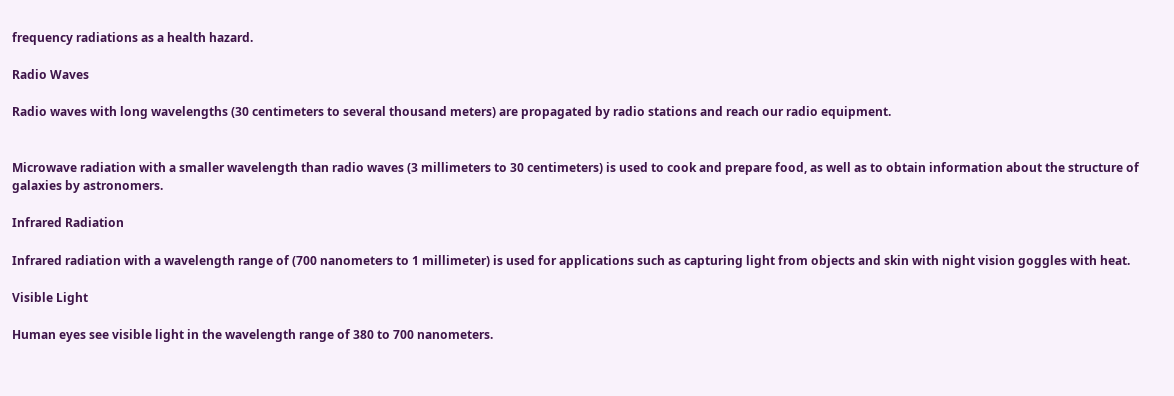frequency radiations as a health hazard.

Radio Waves

Radio waves with long wavelengths (30 centimeters to several thousand meters) are propagated by radio stations and reach our radio equipment.


Microwave radiation with a smaller wavelength than radio waves (3 millimeters to 30 centimeters) is used to cook and prepare food, as well as to obtain information about the structure of galaxies by astronomers.

Infrared Radiation

Infrared radiation with a wavelength range of (700 nanometers to 1 millimeter) is used for applications such as capturing light from objects and skin with night vision goggles with heat.

Visible Light

Human eyes see visible light in the wavelength range of 380 to 700 nanometers.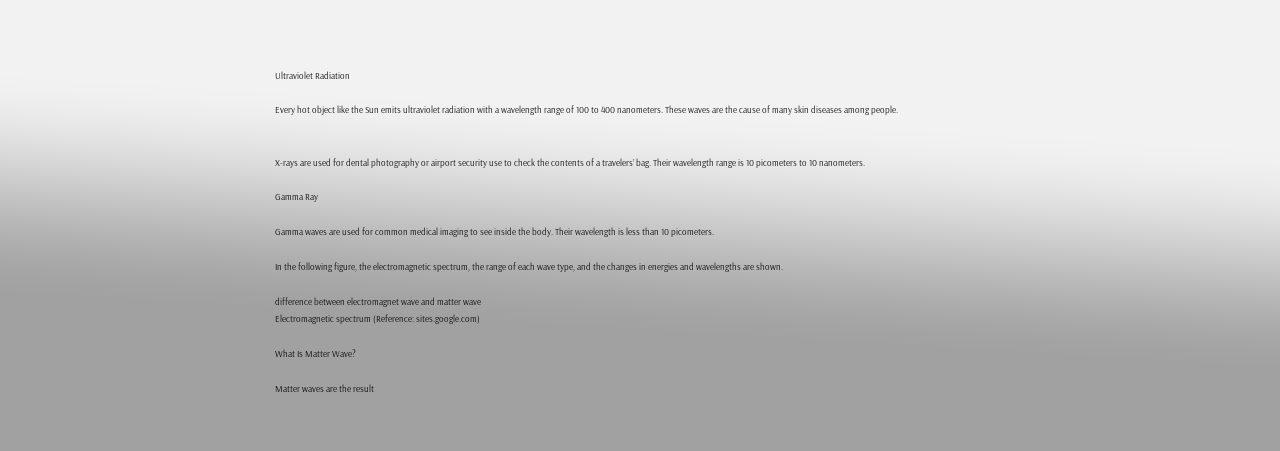Ultraviolet Radiation

Every hot object like the Sun emits ultraviolet radiation with a wavelength range of 100 to 400 nanometers. These waves are the cause of many skin diseases among people.


X-rays are used for dental photography or airport security use to check the contents of a travelers’ bag. Their wavelength range is 10 picometers to 10 nanometers.

Gamma Ray

Gamma waves are used for common medical imaging to see inside the body. Their wavelength is less than 10 picometers.

In the following figure, the electromagnetic spectrum, the range of each wave type, and the changes in energies and wavelengths are shown.

difference between electromagnet wave and matter wave
Electromagnetic spectrum (Reference: sites.google.com)

What Is Matter Wave?

Matter waves are the result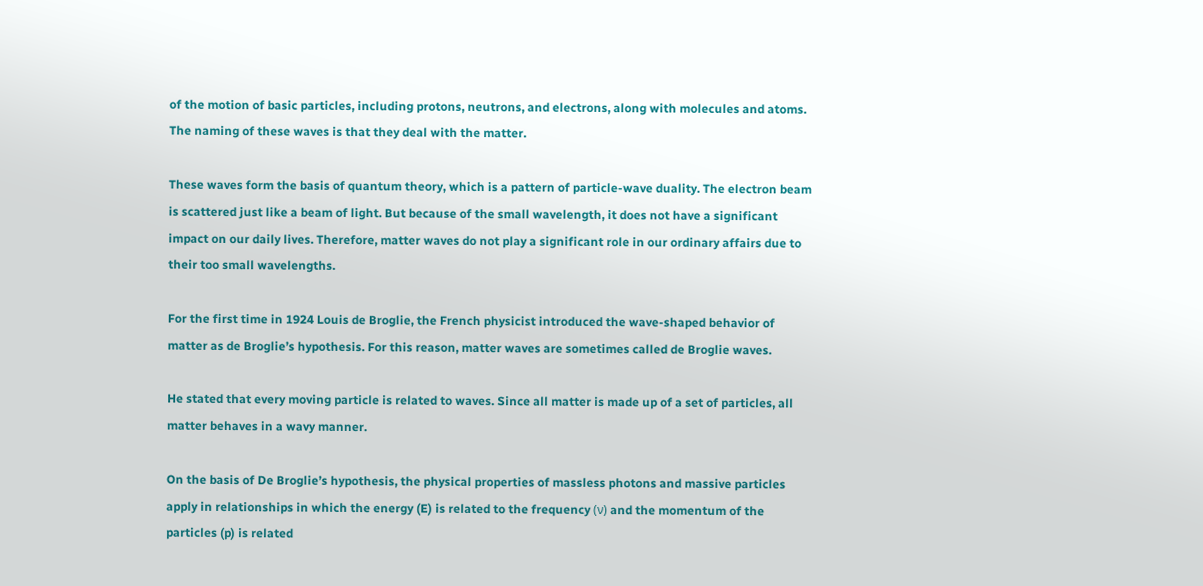of the motion of basic particles, including protons, neutrons, and electrons, along with molecules and atoms. The naming of these waves is that they deal with the matter.

These waves form the basis of quantum theory, which is a pattern of particle-wave duality. The electron beam is scattered just like a beam of light. But because of the small wavelength, it does not have a significant impact on our daily lives. Therefore, matter waves do not play a significant role in our ordinary affairs due to their too small wavelengths.

For the first time in 1924 Louis de Broglie, the French physicist introduced the wave-shaped behavior of matter as de Broglie’s hypothesis. For this reason, matter waves are sometimes called de Broglie waves.

He stated that every moving particle is related to waves. Since all matter is made up of a set of particles, all matter behaves in a wavy manner.

On the basis of De Broglie’s hypothesis, the physical properties of massless photons and massive particles apply in relationships in which the energy (E) is related to the frequency (ν) and the momentum of the particles (p) is related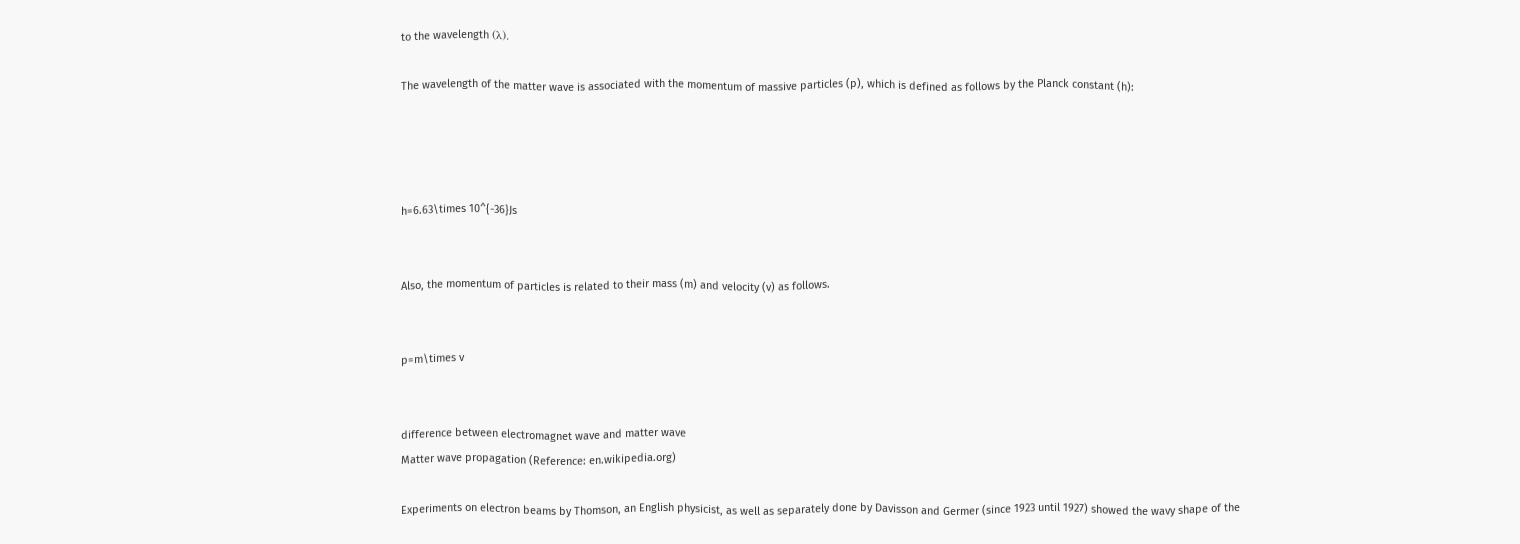to the wavelength (λ).

The wavelength of the matter wave is associated with the momentum of massive particles (p), which is defined as follows by the Planck constant (h):




h=6.63\times 10^{-36}Js


Also, the momentum of particles is related to their mass (m) and velocity (v) as follows.


p=m\times v


difference between electromagnet wave and matter wave
Matter wave propagation (Reference: en.wikipedia.org)

Experiments on electron beams by Thomson, an English physicist, as well as separately done by Davisson and Germer (since 1923 until 1927) showed the wavy shape of the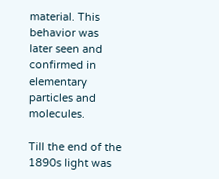material. This behavior was later seen and confirmed in elementary particles and molecules.

Till the end of the 1890s light was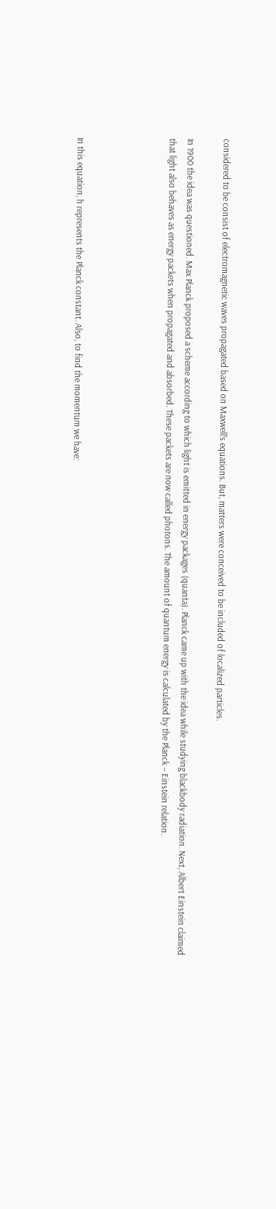considered to be consist of electromagnetic waves propagated based on Maxwell’s equations. But, matters were conceived to be included of localized particles.

In 1900 the idea was questioned. Max Planck proposed a scheme according to which light is emitted in energy packages (quanta). Planck came up with the idea while studying blackbody radiation. Next, Albert Einstein claimed that light also behaves as energy packets when propagated and absorbed. These packets are now called photons. The amount of quantum energy is calculated by the Planck – Einstein relation.




In this equation, h represents the Planck constant. Also, to find the momentum we have: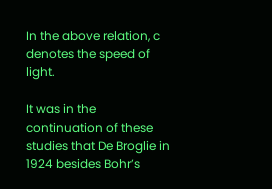In the above relation, c denotes the speed of light.

It was in the continuation of these studies that De Broglie in 1924 besides Bohr’s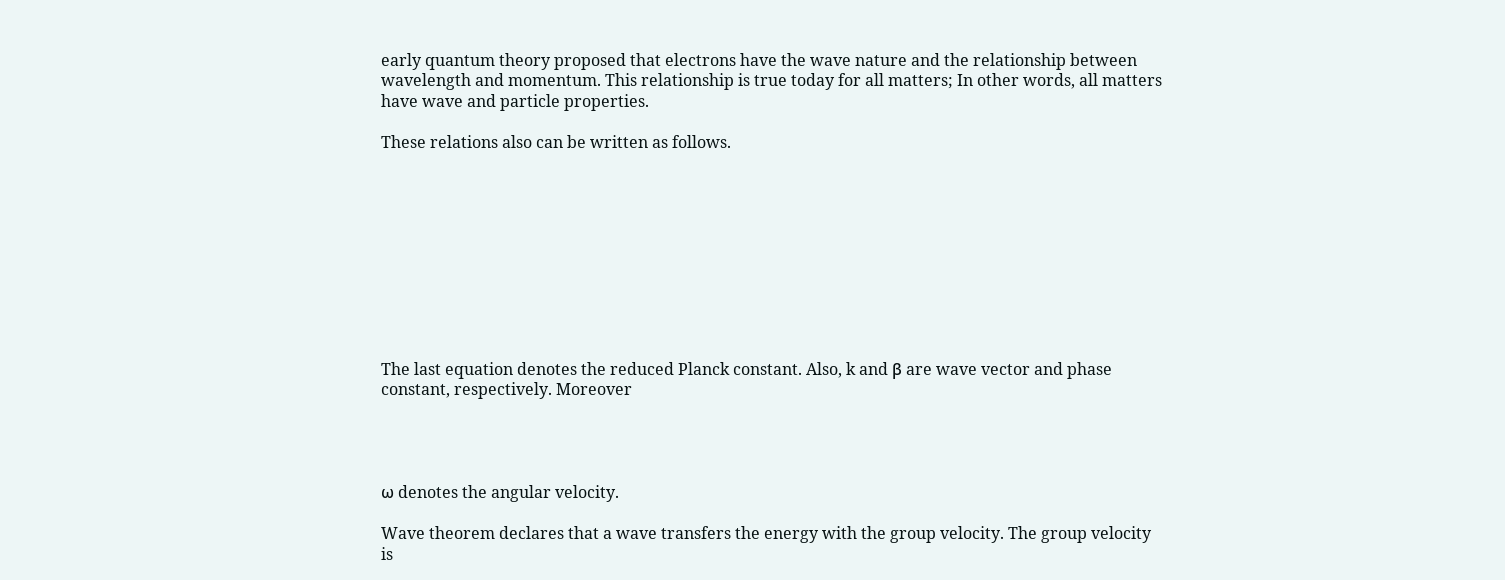early quantum theory proposed that electrons have the wave nature and the relationship between wavelength and momentum. This relationship is true today for all matters; In other words, all matters have wave and particle properties.

These relations also can be written as follows.










The last equation denotes the reduced Planck constant. Also, k and β are wave vector and phase constant, respectively. Moreover




ω denotes the angular velocity.

Wave theorem declares that a wave transfers the energy with the group velocity. The group velocity is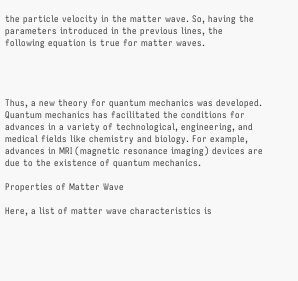the particle velocity in the matter wave. So, having the parameters introduced in the previous lines, the following equation is true for matter waves.




Thus, a new theory for quantum mechanics was developed. Quantum mechanics has facilitated the conditions for advances in a variety of technological, engineering, and medical fields like chemistry and biology. For example, advances in MRI (magnetic resonance imaging) devices are due to the existence of quantum mechanics.

Properties of Matter Wave

Here, a list of matter wave characteristics is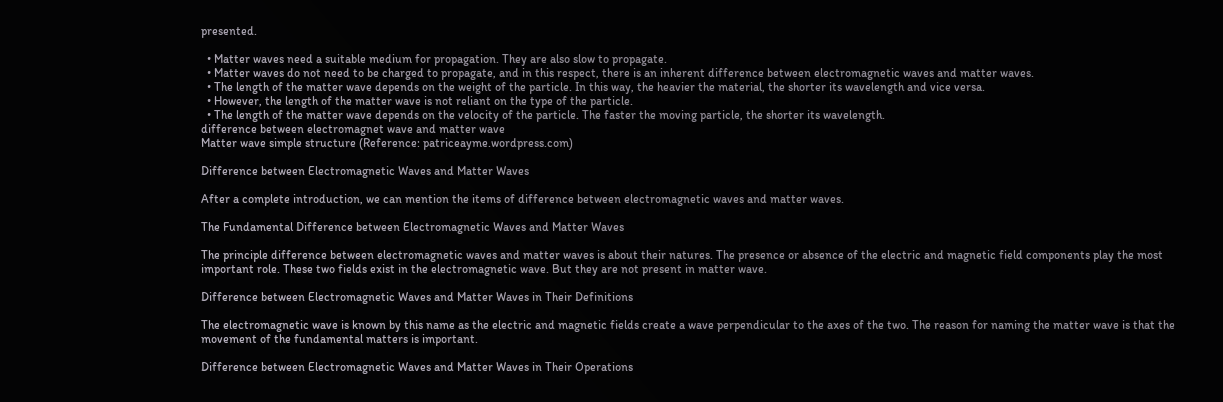presented.

  • Matter waves need a suitable medium for propagation. They are also slow to propagate.
  • Matter waves do not need to be charged to propagate, and in this respect, there is an inherent difference between electromagnetic waves and matter waves.
  • The length of the matter wave depends on the weight of the particle. In this way, the heavier the material, the shorter its wavelength and vice versa.
  • However, the length of the matter wave is not reliant on the type of the particle.
  • The length of the matter wave depends on the velocity of the particle. The faster the moving particle, the shorter its wavelength.
difference between electromagnet wave and matter wave
Matter wave simple structure (Reference: patriceayme.wordpress.com)

Difference between Electromagnetic Waves and Matter Waves

After a complete introduction, we can mention the items of difference between electromagnetic waves and matter waves.

The Fundamental Difference between Electromagnetic Waves and Matter Waves

The principle difference between electromagnetic waves and matter waves is about their natures. The presence or absence of the electric and magnetic field components play the most important role. These two fields exist in the electromagnetic wave. But they are not present in matter wave.

Difference between Electromagnetic Waves and Matter Waves in Their Definitions

The electromagnetic wave is known by this name as the electric and magnetic fields create a wave perpendicular to the axes of the two. The reason for naming the matter wave is that the movement of the fundamental matters is important.

Difference between Electromagnetic Waves and Matter Waves in Their Operations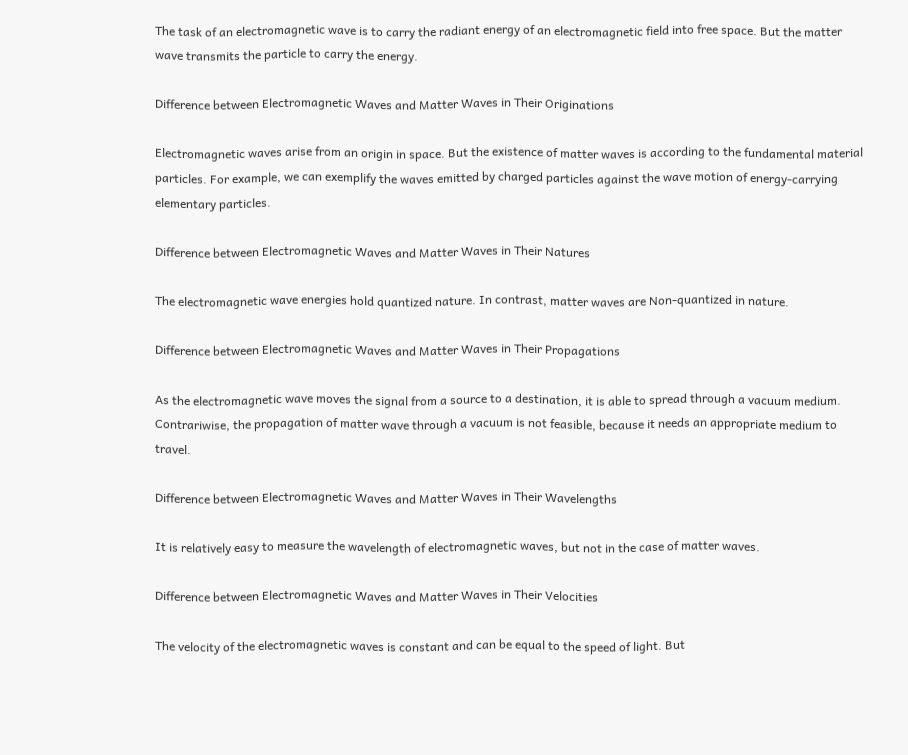The task of an electromagnetic wave is to carry the radiant energy of an electromagnetic field into free space. But the matter wave transmits the particle to carry the energy.

Difference between Electromagnetic Waves and Matter Waves in Their Originations

Electromagnetic waves arise from an origin in space. But the existence of matter waves is according to the fundamental material particles. For example, we can exemplify the waves emitted by charged particles against the wave motion of energy-carrying elementary particles.

Difference between Electromagnetic Waves and Matter Waves in Their Natures

The electromagnetic wave energies hold quantized nature. In contrast, matter waves are Non-quantized in nature.

Difference between Electromagnetic Waves and Matter Waves in Their Propagations

As the electromagnetic wave moves the signal from a source to a destination, it is able to spread through a vacuum medium. Contrariwise, the propagation of matter wave through a vacuum is not feasible, because it needs an appropriate medium to travel.

Difference between Electromagnetic Waves and Matter Waves in Their Wavelengths

It is relatively easy to measure the wavelength of electromagnetic waves, but not in the case of matter waves.

Difference between Electromagnetic Waves and Matter Waves in Their Velocities

The velocity of the electromagnetic waves is constant and can be equal to the speed of light. But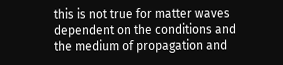this is not true for matter waves dependent on the conditions and the medium of propagation and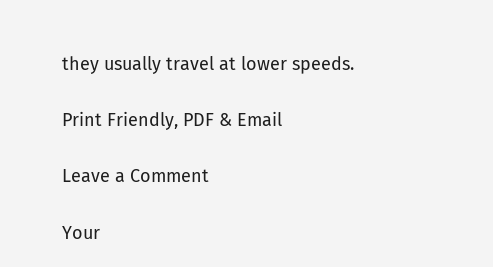they usually travel at lower speeds.

Print Friendly, PDF & Email

Leave a Comment

Your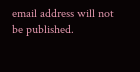email address will not be published.